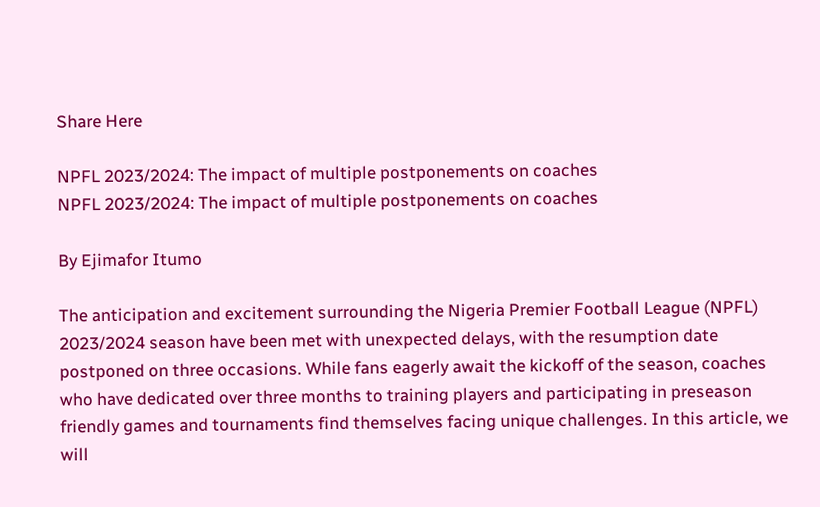Share Here

NPFL 2023/2024: The impact of multiple postponements on coaches
NPFL 2023/2024: The impact of multiple postponements on coaches

By Ejimafor Itumo

The anticipation and excitement surrounding the Nigeria Premier Football League (NPFL) 2023/2024 season have been met with unexpected delays, with the resumption date postponed on three occasions. While fans eagerly await the kickoff of the season, coaches who have dedicated over three months to training players and participating in preseason friendly games and tournaments find themselves facing unique challenges. In this article, we will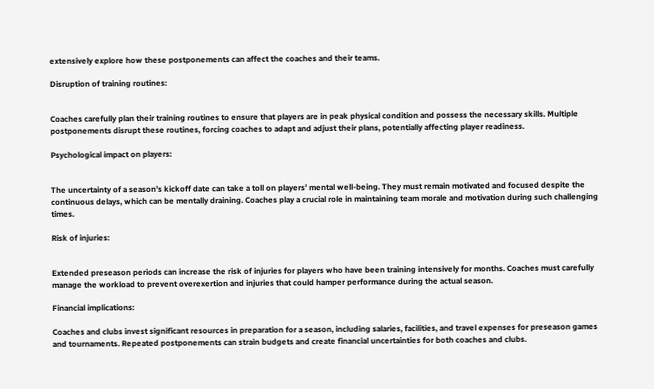extensively explore how these postponements can affect the coaches and their teams.

Disruption of training routines:


Coaches carefully plan their training routines to ensure that players are in peak physical condition and possess the necessary skills. Multiple postponements disrupt these routines, forcing coaches to adapt and adjust their plans, potentially affecting player readiness.

Psychological impact on players:


The uncertainty of a season’s kickoff date can take a toll on players’ mental well-being. They must remain motivated and focused despite the continuous delays, which can be mentally draining. Coaches play a crucial role in maintaining team morale and motivation during such challenging times.

Risk of injuries:


Extended preseason periods can increase the risk of injuries for players who have been training intensively for months. Coaches must carefully manage the workload to prevent overexertion and injuries that could hamper performance during the actual season.

Financial implications:

Coaches and clubs invest significant resources in preparation for a season, including salaries, facilities, and travel expenses for preseason games and tournaments. Repeated postponements can strain budgets and create financial uncertainties for both coaches and clubs.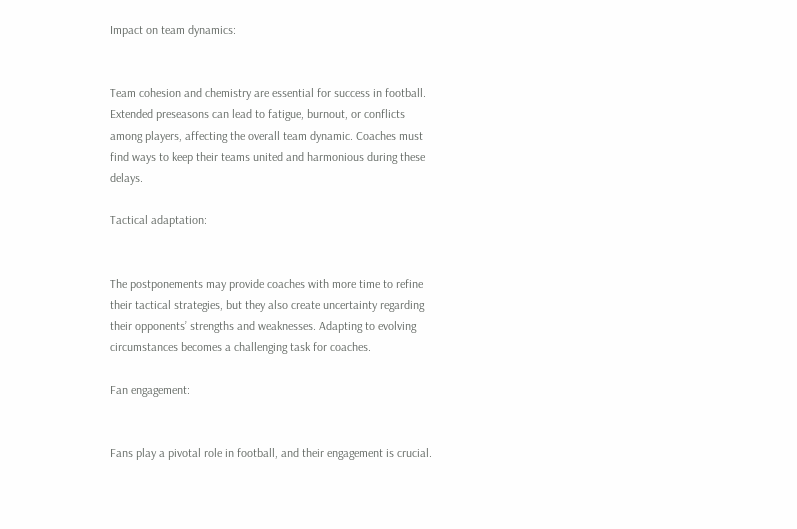Impact on team dynamics:


Team cohesion and chemistry are essential for success in football. Extended preseasons can lead to fatigue, burnout, or conflicts among players, affecting the overall team dynamic. Coaches must find ways to keep their teams united and harmonious during these delays.

Tactical adaptation:


The postponements may provide coaches with more time to refine their tactical strategies, but they also create uncertainty regarding their opponents’ strengths and weaknesses. Adapting to evolving circumstances becomes a challenging task for coaches.

Fan engagement:


Fans play a pivotal role in football, and their engagement is crucial.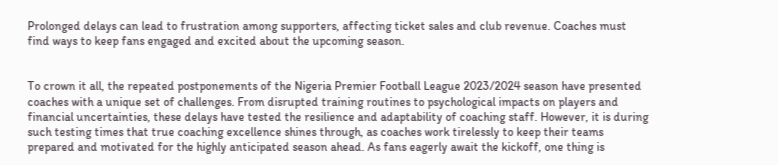Prolonged delays can lead to frustration among supporters, affecting ticket sales and club revenue. Coaches must find ways to keep fans engaged and excited about the upcoming season.


To crown it all, the repeated postponements of the Nigeria Premier Football League 2023/2024 season have presented coaches with a unique set of challenges. From disrupted training routines to psychological impacts on players and financial uncertainties, these delays have tested the resilience and adaptability of coaching staff. However, it is during such testing times that true coaching excellence shines through, as coaches work tirelessly to keep their teams prepared and motivated for the highly anticipated season ahead. As fans eagerly await the kickoff, one thing is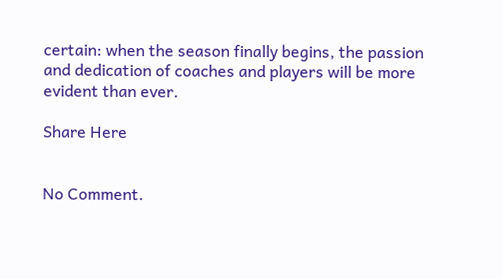certain: when the season finally begins, the passion and dedication of coaches and players will be more evident than ever.

Share Here


No Comment.